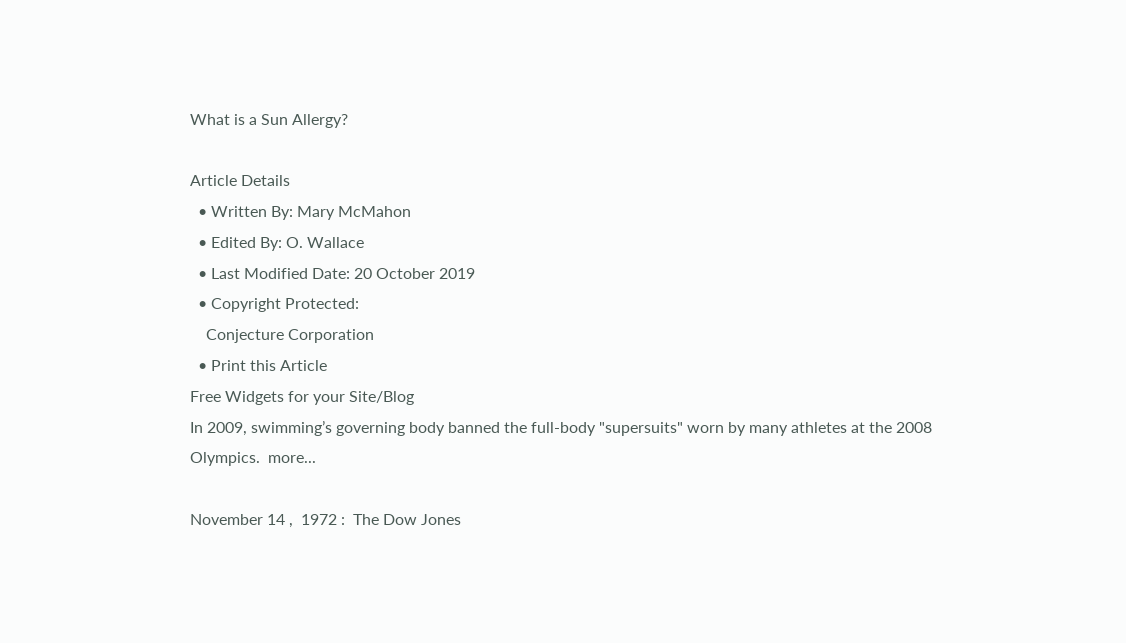What is a Sun Allergy?

Article Details
  • Written By: Mary McMahon
  • Edited By: O. Wallace
  • Last Modified Date: 20 October 2019
  • Copyright Protected:
    Conjecture Corporation
  • Print this Article
Free Widgets for your Site/Blog
In 2009, swimming’s governing body banned the full-body "supersuits" worn by many athletes at the 2008 Olympics.  more...

November 14 ,  1972 :  The Dow Jones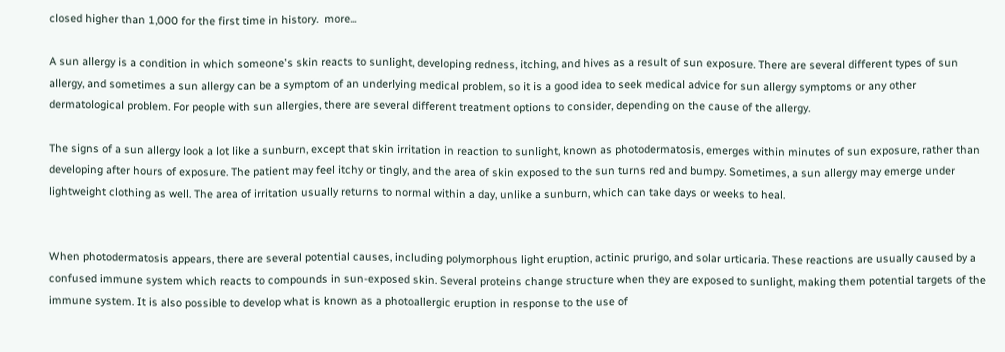closed higher than 1,000 for the first time in history.  more...

A sun allergy is a condition in which someone's skin reacts to sunlight, developing redness, itching, and hives as a result of sun exposure. There are several different types of sun allergy, and sometimes a sun allergy can be a symptom of an underlying medical problem, so it is a good idea to seek medical advice for sun allergy symptoms or any other dermatological problem. For people with sun allergies, there are several different treatment options to consider, depending on the cause of the allergy.

The signs of a sun allergy look a lot like a sunburn, except that skin irritation in reaction to sunlight, known as photodermatosis, emerges within minutes of sun exposure, rather than developing after hours of exposure. The patient may feel itchy or tingly, and the area of skin exposed to the sun turns red and bumpy. Sometimes, a sun allergy may emerge under lightweight clothing as well. The area of irritation usually returns to normal within a day, unlike a sunburn, which can take days or weeks to heal.


When photodermatosis appears, there are several potential causes, including polymorphous light eruption, actinic prurigo, and solar urticaria. These reactions are usually caused by a confused immune system which reacts to compounds in sun-exposed skin. Several proteins change structure when they are exposed to sunlight, making them potential targets of the immune system. It is also possible to develop what is known as a photoallergic eruption in response to the use of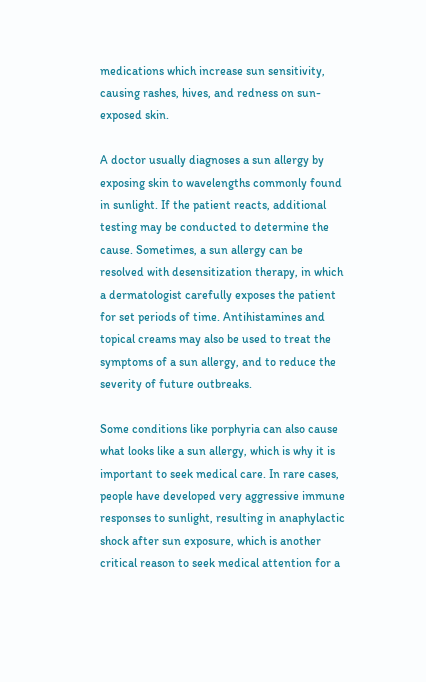medications which increase sun sensitivity, causing rashes, hives, and redness on sun-exposed skin.

A doctor usually diagnoses a sun allergy by exposing skin to wavelengths commonly found in sunlight. If the patient reacts, additional testing may be conducted to determine the cause. Sometimes, a sun allergy can be resolved with desensitization therapy, in which a dermatologist carefully exposes the patient for set periods of time. Antihistamines and topical creams may also be used to treat the symptoms of a sun allergy, and to reduce the severity of future outbreaks.

Some conditions like porphyria can also cause what looks like a sun allergy, which is why it is important to seek medical care. In rare cases, people have developed very aggressive immune responses to sunlight, resulting in anaphylactic shock after sun exposure, which is another critical reason to seek medical attention for a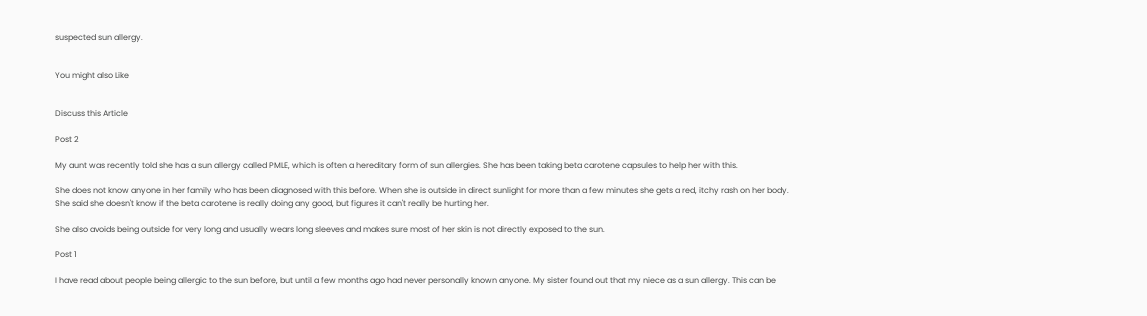suspected sun allergy.


You might also Like


Discuss this Article

Post 2

My aunt was recently told she has a sun allergy called PMLE, which is often a hereditary form of sun allergies. She has been taking beta carotene capsules to help her with this.

She does not know anyone in her family who has been diagnosed with this before. When she is outside in direct sunlight for more than a few minutes she gets a red, itchy rash on her body. She said she doesn't know if the beta carotene is really doing any good, but figures it can't really be hurting her.

She also avoids being outside for very long and usually wears long sleeves and makes sure most of her skin is not directly exposed to the sun.

Post 1

I have read about people being allergic to the sun before, but until a few months ago had never personally known anyone. My sister found out that my niece as a sun allergy. This can be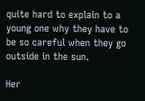quite hard to explain to a young one why they have to be so careful when they go outside in the sun.

Her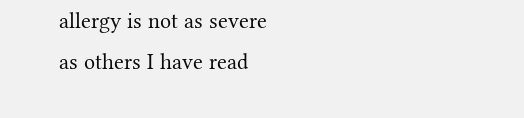allergy is not as severe as others I have read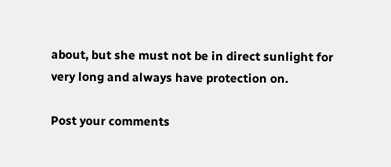about, but she must not be in direct sunlight for very long and always have protection on.

Post your comments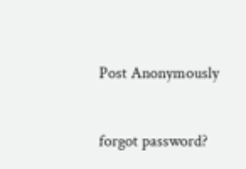Post Anonymously


forgot password?